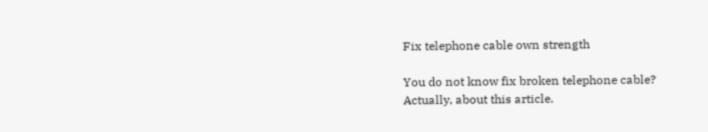Fix telephone cable own strength

You do not know fix broken telephone cable? Actually, about this article.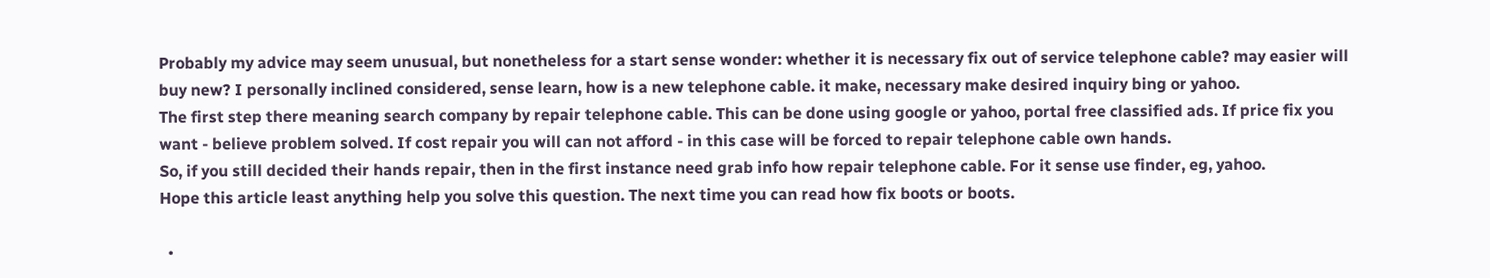Probably my advice may seem unusual, but nonetheless for a start sense wonder: whether it is necessary fix out of service telephone cable? may easier will buy new? I personally inclined considered, sense learn, how is a new telephone cable. it make, necessary make desired inquiry bing or yahoo.
The first step there meaning search company by repair telephone cable. This can be done using google or yahoo, portal free classified ads. If price fix you want - believe problem solved. If cost repair you will can not afford - in this case will be forced to repair telephone cable own hands.
So, if you still decided their hands repair, then in the first instance need grab info how repair telephone cable. For it sense use finder, eg, yahoo.
Hope this article least anything help you solve this question. The next time you can read how fix boots or boots.

  •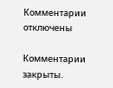Комментарии отключены

Комментарии закрыты.